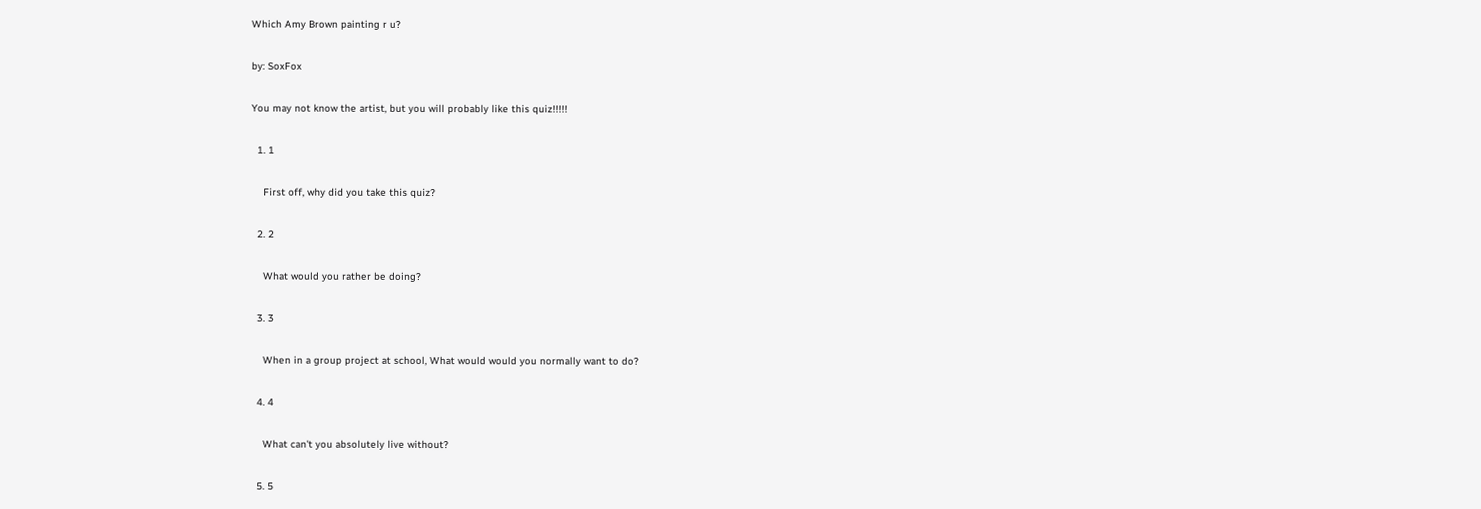Which Amy Brown painting r u?

by: SoxFox

You may not know the artist, but you will probably like this quiz!!!!!

  1. 1

    First off, why did you take this quiz?

  2. 2

    What would you rather be doing?

  3. 3

    When in a group project at school, What would would you normally want to do?

  4. 4

    What can't you absolutely live without?

  5. 5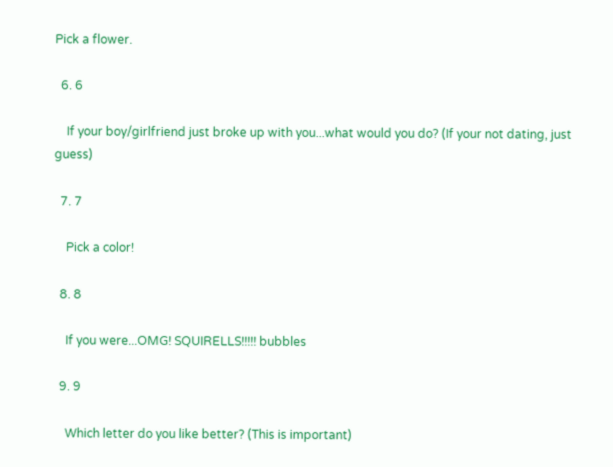Pick a flower.

  6. 6

    If your boy/girlfriend just broke up with you...what would you do? (If your not dating, just guess)

  7. 7

    Pick a color!

  8. 8

    If you were...OMG! SQUIRELLS!!!!! bubbles

  9. 9

    Which letter do you like better? (This is important)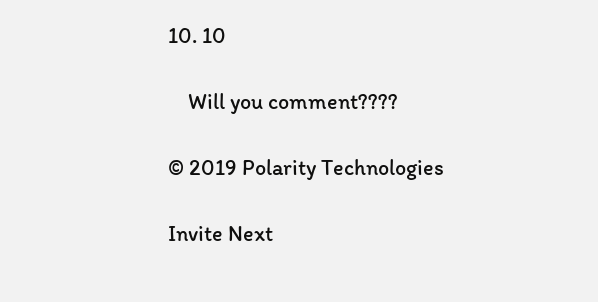10. 10

    Will you comment????

© 2019 Polarity Technologies

Invite Next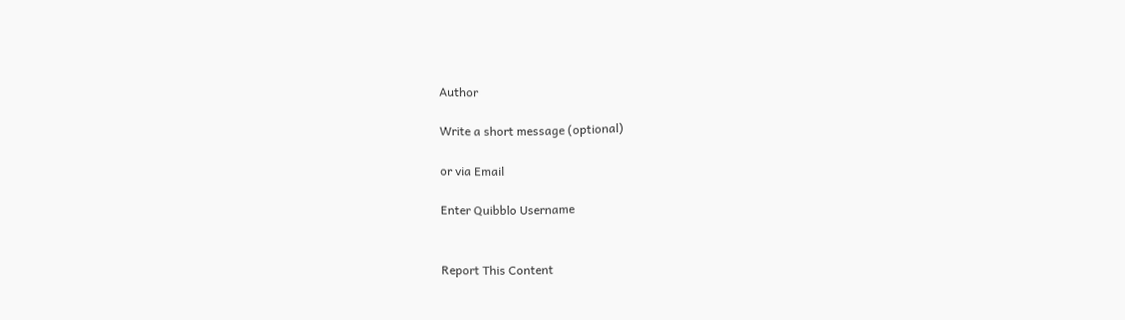Author

Write a short message (optional)

or via Email

Enter Quibblo Username


Report This Content